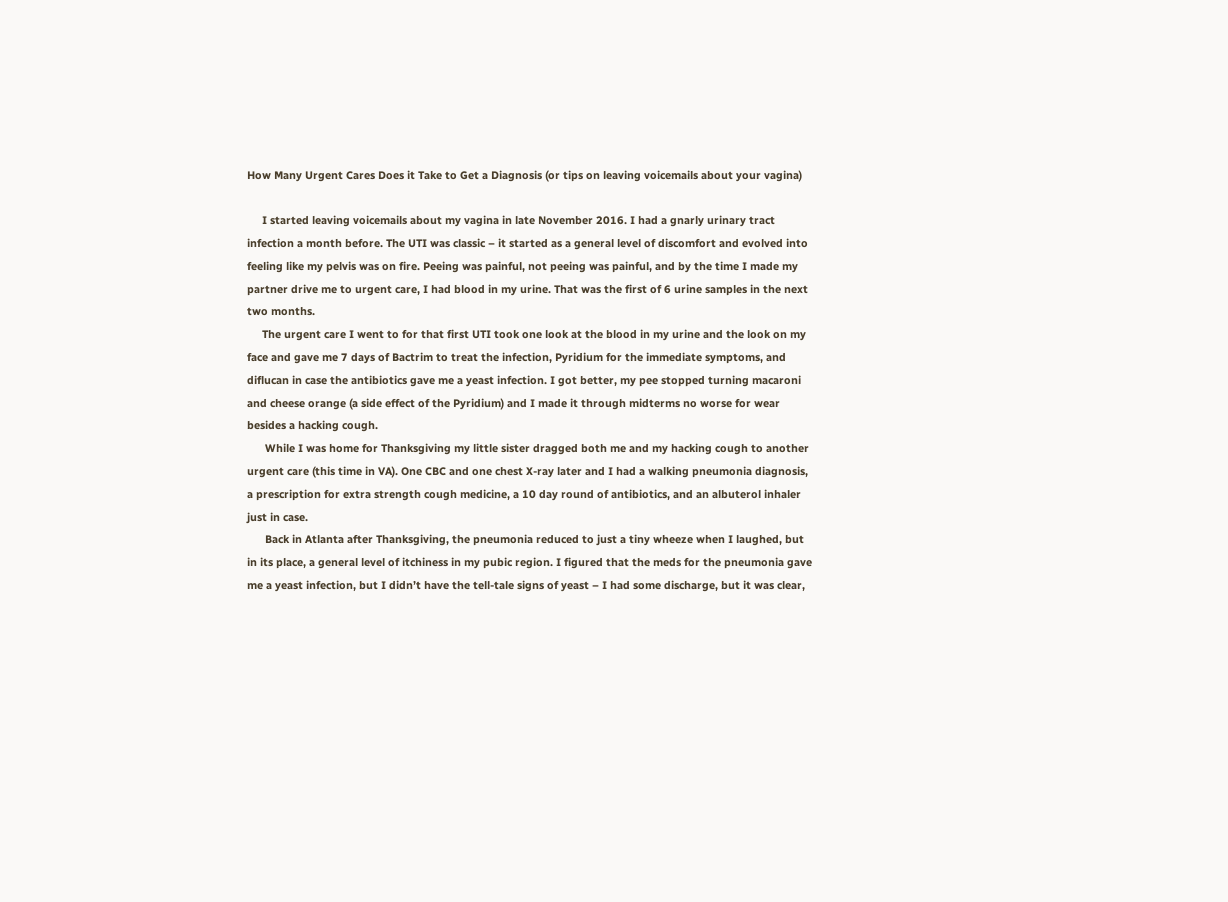How Many Urgent Cares Does it Take to Get a Diagnosis (or tips on leaving voicemails about your vagina)

     I started leaving voicemails about my vagina in late November 2016. I had a gnarly urinary tract infection a month before. The UTI was classic – it started as a general level of discomfort and evolved into feeling like my pelvis was on fire. Peeing was painful, not peeing was painful, and by the time I made my partner drive me to urgent care, I had blood in my urine. That was the first of 6 urine samples in the next two months.
     The urgent care I went to for that first UTI took one look at the blood in my urine and the look on my face and gave me 7 days of Bactrim to treat the infection, Pyridium for the immediate symptoms, and diflucan in case the antibiotics gave me a yeast infection. I got better, my pee stopped turning macaroni and cheese orange (a side effect of the Pyridium) and I made it through midterms no worse for wear besides a hacking cough.
      While I was home for Thanksgiving my little sister dragged both me and my hacking cough to another urgent care (this time in VA). One CBC and one chest X-ray later and I had a walking pneumonia diagnosis, a prescription for extra strength cough medicine, a 10 day round of antibiotics, and an albuterol inhaler just in case.
      Back in Atlanta after Thanksgiving, the pneumonia reduced to just a tiny wheeze when I laughed, but in its place, a general level of itchiness in my pubic region. I figured that the meds for the pneumonia gave me a yeast infection, but I didn’t have the tell-tale signs of yeast – I had some discharge, but it was clear,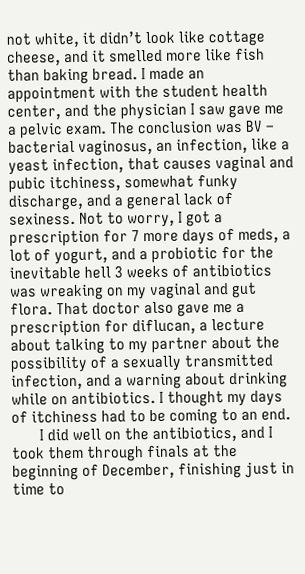not white, it didn’t look like cottage cheese, and it smelled more like fish than baking bread. I made an appointment with the student health center, and the physician I saw gave me a pelvic exam. The conclusion was BV – bacterial vaginosus, an infection, like a yeast infection, that causes vaginal and pubic itchiness, somewhat funky discharge, and a general lack of sexiness. Not to worry, I got a prescription for 7 more days of meds, a lot of yogurt, and a probiotic for the inevitable hell 3 weeks of antibiotics was wreaking on my vaginal and gut flora. That doctor also gave me a prescription for diflucan, a lecture about talking to my partner about the possibility of a sexually transmitted infection, and a warning about drinking while on antibiotics. I thought my days of itchiness had to be coming to an end.
       I did well on the antibiotics, and I took them through finals at the beginning of December, finishing just in time to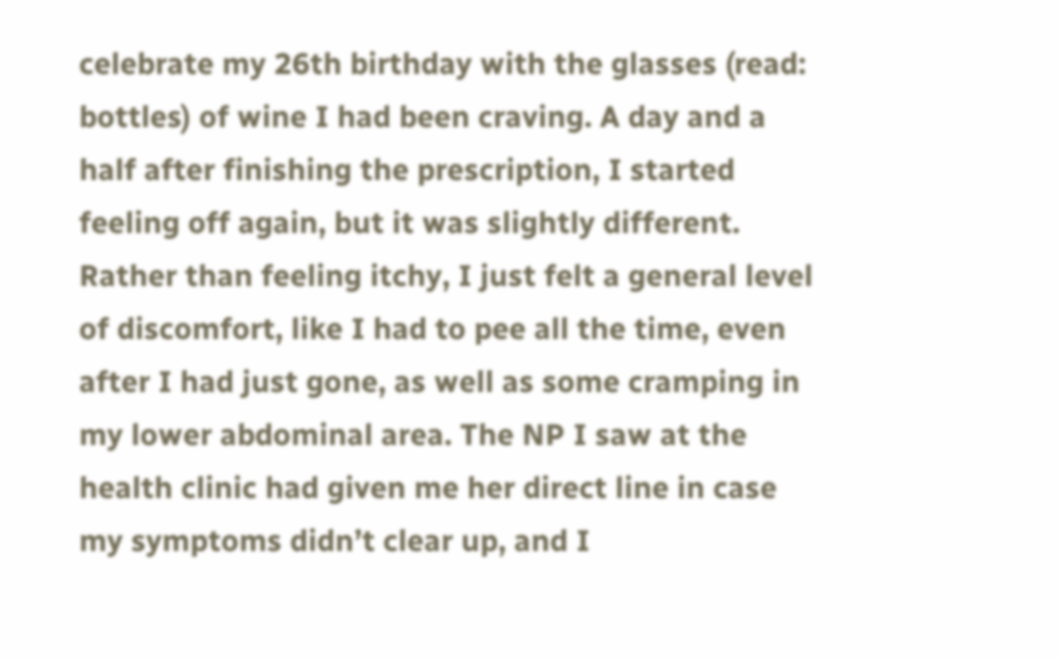celebrate my 26th birthday with the glasses (read: bottles) of wine I had been craving. A day and a half after finishing the prescription, I started feeling off again, but it was slightly different. Rather than feeling itchy, I just felt a general level of discomfort, like I had to pee all the time, even after I had just gone, as well as some cramping in my lower abdominal area. The NP I saw at the health clinic had given me her direct line in case my symptoms didn’t clear up, and I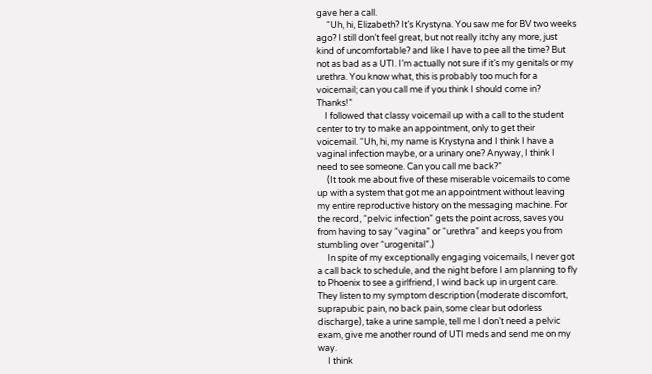gave her a call.
     “Uh, hi, Elizabeth? It’s Krystyna. You saw me for BV two weeks ago? I still don’t feel great, but not really itchy any more, just kind of uncomfortable? and like I have to pee all the time? But not as bad as a UTI. I’m actually not sure if it’s my genitals or my urethra. You know what, this is probably too much for a voicemail; can you call me if you think I should come in? Thanks!”
    I followed that classy voicemail up with a call to the student center to try to make an appointment, only to get their voicemail. “Uh, hi, my name is Krystyna and I think I have a vaginal infection maybe, or a urinary one? Anyway, I think I need to see someone. Can you call me back?”
     (It took me about five of these miserable voicemails to come up with a system that got me an appointment without leaving my entire reproductive history on the messaging machine. For the record, “pelvic infection” gets the point across, saves you from having to say “vagina” or “urethra” and keeps you from stumbling over “urogenital”.)
     In spite of my exceptionally engaging voicemails, I never got a call back to schedule, and the night before I am planning to fly to Phoenix to see a girlfriend, I wind back up in urgent care. They listen to my symptom description (moderate discomfort, suprapubic pain, no back pain, some clear but odorless discharge), take a urine sample, tell me I don’t need a pelvic exam, give me another round of UTI meds and send me on my way.
     I think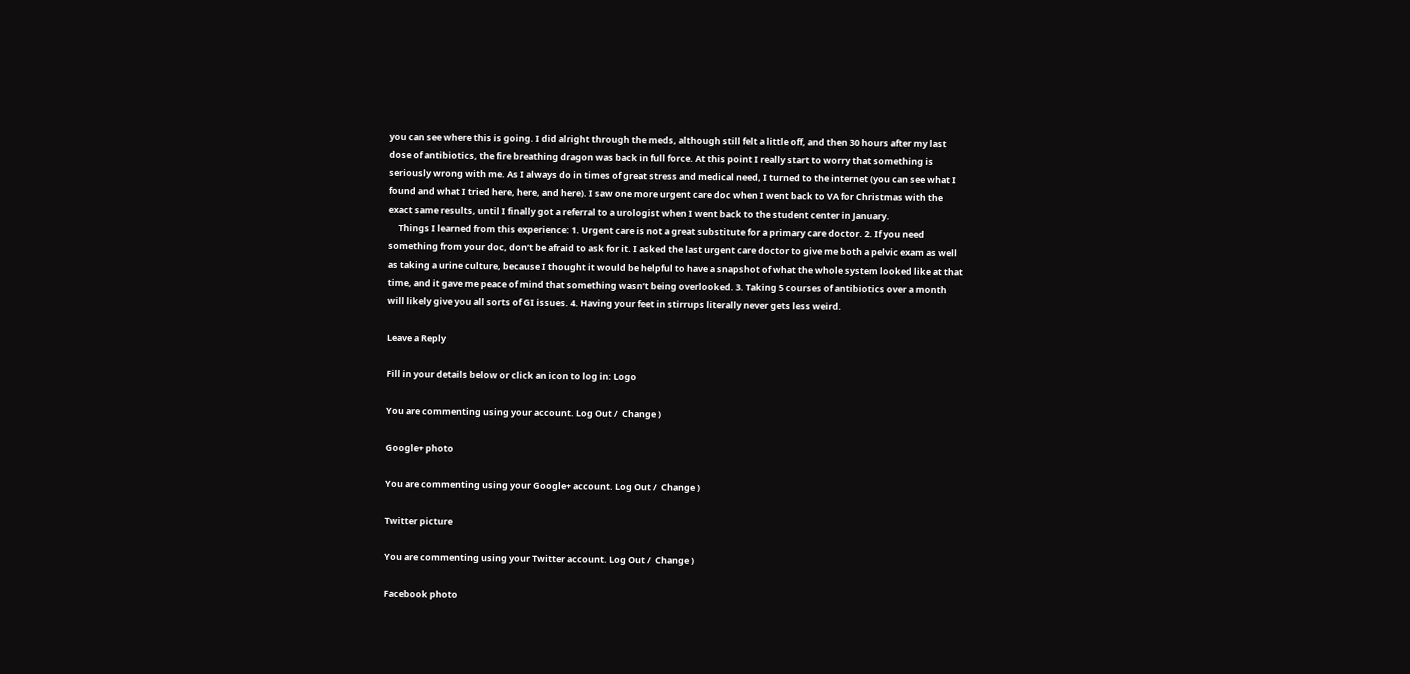you can see where this is going. I did alright through the meds, although still felt a little off, and then 30 hours after my last dose of antibiotics, the fire breathing dragon was back in full force. At this point I really start to worry that something is seriously wrong with me. As I always do in times of great stress and medical need, I turned to the internet (you can see what I found and what I tried here, here, and here). I saw one more urgent care doc when I went back to VA for Christmas with the exact same results, until I finally got a referral to a urologist when I went back to the student center in January.
     Things I learned from this experience: 1. Urgent care is not a great substitute for a primary care doctor. 2. If you need something from your doc, don’t be afraid to ask for it. I asked the last urgent care doctor to give me both a pelvic exam as well as taking a urine culture, because I thought it would be helpful to have a snapshot of what the whole system looked like at that time, and it gave me peace of mind that something wasn’t being overlooked. 3. Taking 5 courses of antibiotics over a month will likely give you all sorts of GI issues. 4. Having your feet in stirrups literally never gets less weird.

Leave a Reply

Fill in your details below or click an icon to log in: Logo

You are commenting using your account. Log Out /  Change )

Google+ photo

You are commenting using your Google+ account. Log Out /  Change )

Twitter picture

You are commenting using your Twitter account. Log Out /  Change )

Facebook photo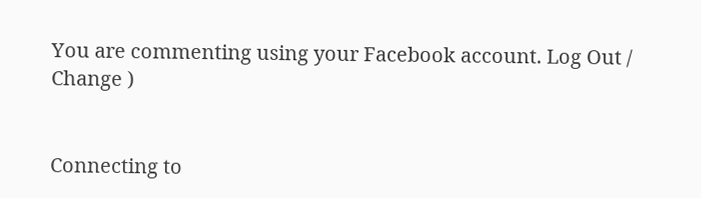You are commenting using your Facebook account. Log Out /  Change )


Connecting to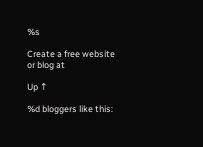%s

Create a free website or blog at

Up ↑

%d bloggers like this: